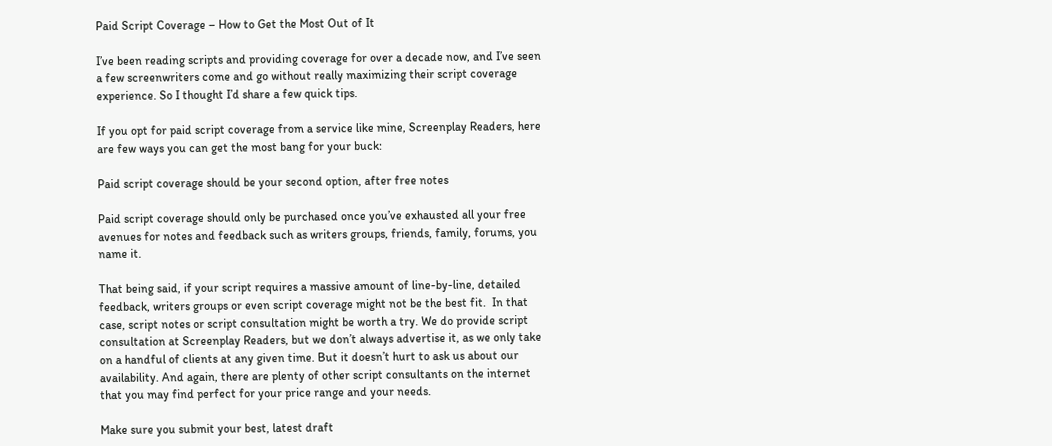Paid Script Coverage – How to Get the Most Out of It

I’ve been reading scripts and providing coverage for over a decade now, and I’ve seen a few screenwriters come and go without really maximizing their script coverage experience. So I thought I’d share a few quick tips.

If you opt for paid script coverage from a service like mine, Screenplay Readers, here are few ways you can get the most bang for your buck:

Paid script coverage should be your second option, after free notes

Paid script coverage should only be purchased once you’ve exhausted all your free avenues for notes and feedback such as writers groups, friends, family, forums, you name it.

That being said, if your script requires a massive amount of line-by-line, detailed feedback, writers groups or even script coverage might not be the best fit.  In that case, script notes or script consultation might be worth a try. We do provide script consultation at Screenplay Readers, but we don’t always advertise it, as we only take on a handful of clients at any given time. But it doesn’t hurt to ask us about our availability. And again, there are plenty of other script consultants on the internet that you may find perfect for your price range and your needs.

Make sure you submit your best, latest draft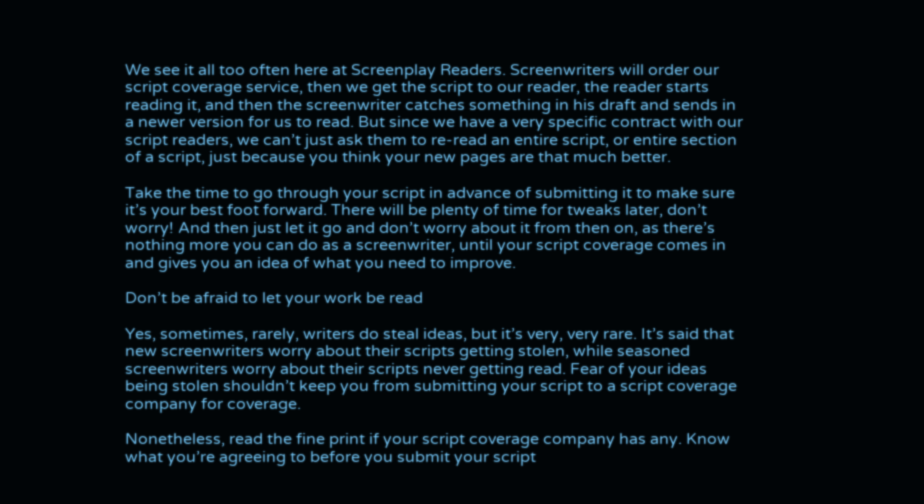We see it all too often here at Screenplay Readers. Screenwriters will order our script coverage service, then we get the script to our reader, the reader starts reading it, and then the screenwriter catches something in his draft and sends in a newer version for us to read. But since we have a very specific contract with our script readers, we can’t just ask them to re-read an entire script, or entire section of a script, just because you think your new pages are that much better.

Take the time to go through your script in advance of submitting it to make sure it’s your best foot forward. There will be plenty of time for tweaks later, don’t worry! And then just let it go and don’t worry about it from then on, as there’s nothing more you can do as a screenwriter, until your script coverage comes in and gives you an idea of what you need to improve.

Don’t be afraid to let your work be read

Yes, sometimes, rarely, writers do steal ideas, but it’s very, very rare. It’s said that new screenwriters worry about their scripts getting stolen, while seasoned screenwriters worry about their scripts never getting read. Fear of your ideas being stolen shouldn’t keep you from submitting your script to a script coverage company for coverage.

Nonetheless, read the fine print if your script coverage company has any. Know what you’re agreeing to before you submit your script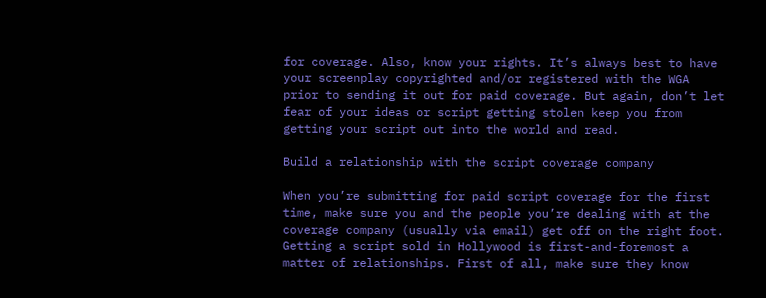for coverage. Also, know your rights. It’s always best to have your screenplay copyrighted and/or registered with the WGA prior to sending it out for paid coverage. But again, don’t let fear of your ideas or script getting stolen keep you from getting your script out into the world and read.

Build a relationship with the script coverage company

When you’re submitting for paid script coverage for the first time, make sure you and the people you’re dealing with at the coverage company (usually via email) get off on the right foot. Getting a script sold in Hollywood is first-and-foremost a matter of relationships. First of all, make sure they know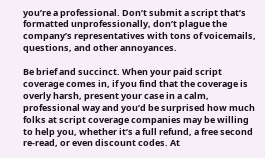you’re a professional. Don’t submit a script that’s formatted unprofessionally, don’t plague the company’s representatives with tons of voicemails, questions, and other annoyances.

Be brief and succinct. When your paid script coverage comes in, if you find that the coverage is overly harsh, present your case in a calm, professional way and you’d be surprised how much folks at script coverage companies may be willing to help you, whether it’s a full refund, a free second re-read, or even discount codes. At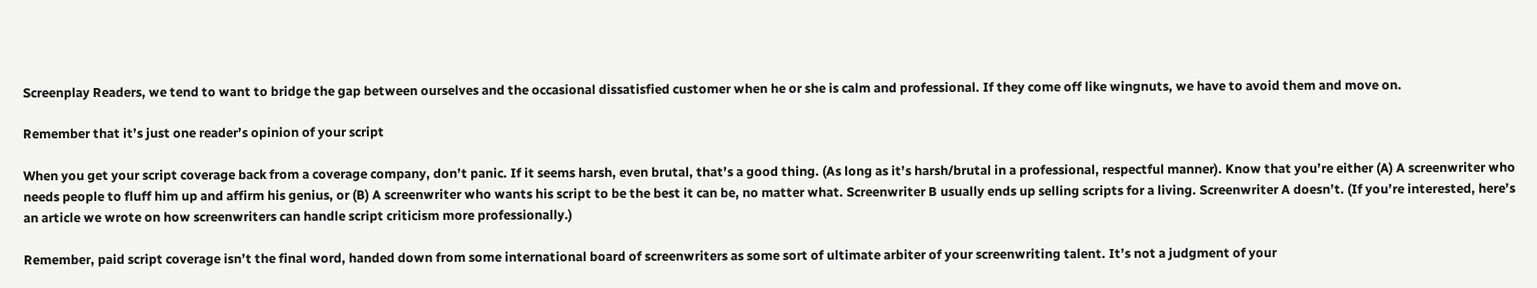Screenplay Readers, we tend to want to bridge the gap between ourselves and the occasional dissatisfied customer when he or she is calm and professional. If they come off like wingnuts, we have to avoid them and move on.

Remember that it’s just one reader’s opinion of your script

When you get your script coverage back from a coverage company, don’t panic. If it seems harsh, even brutal, that’s a good thing. (As long as it’s harsh/brutal in a professional, respectful manner). Know that you’re either (A) A screenwriter who needs people to fluff him up and affirm his genius, or (B) A screenwriter who wants his script to be the best it can be, no matter what. Screenwriter B usually ends up selling scripts for a living. Screenwriter A doesn’t. (If you’re interested, here’s an article we wrote on how screenwriters can handle script criticism more professionally.)

Remember, paid script coverage isn’t the final word, handed down from some international board of screenwriters as some sort of ultimate arbiter of your screenwriting talent. It’s not a judgment of your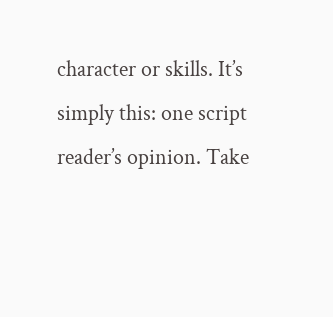character or skills. It’s simply this: one script reader’s opinion. Take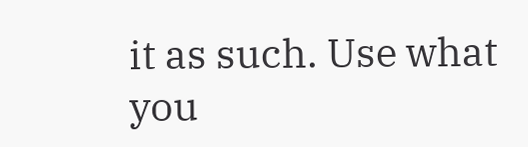it as such. Use what you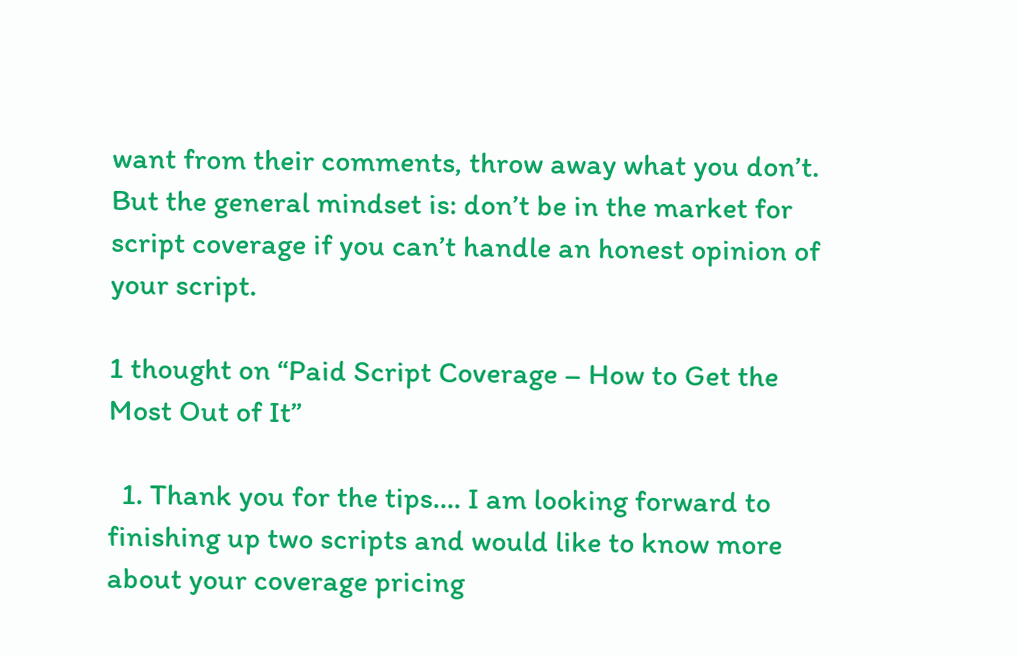want from their comments, throw away what you don’t. But the general mindset is: don’t be in the market for script coverage if you can’t handle an honest opinion of your script.

1 thought on “Paid Script Coverage – How to Get the Most Out of It”

  1. Thank you for the tips…. I am looking forward to finishing up two scripts and would like to know more about your coverage pricing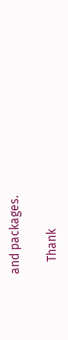and packages.

    Thank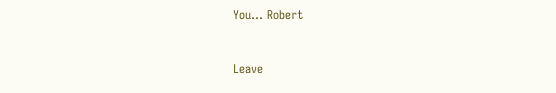You… Robert


Leave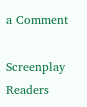a Comment

Screenplay Readers